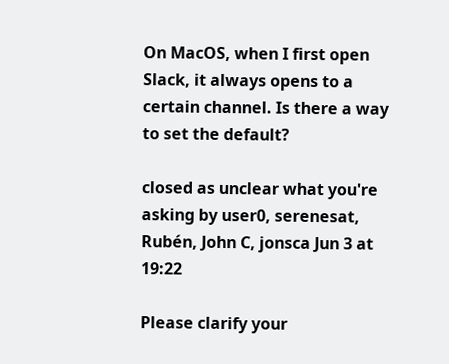On MacOS, when I first open Slack, it always opens to a certain channel. Is there a way to set the default?

closed as unclear what you're asking by user0, serenesat, Rubén, John C, jonsca Jun 3 at 19:22

Please clarify your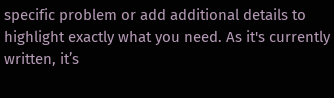specific problem or add additional details to highlight exactly what you need. As it's currently written, it’s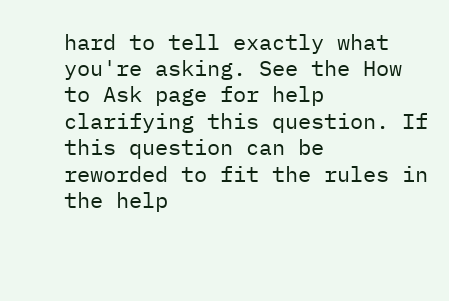hard to tell exactly what you're asking. See the How to Ask page for help clarifying this question. If this question can be reworded to fit the rules in the help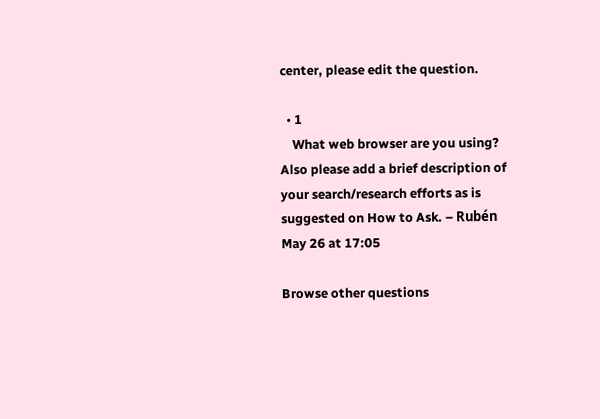center, please edit the question.

  • 1
    What web browser are you using? Also please add a brief description of your search/research efforts as is suggested on How to Ask. – Rubén May 26 at 17:05

Browse other questions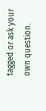tagged or ask your own question.